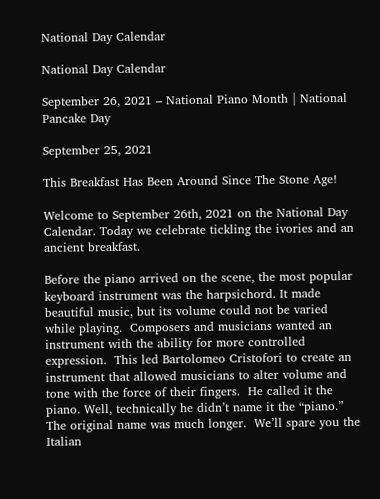National Day Calendar

National Day Calendar

September 26, 2021 – National Piano Month | National Pancake Day

September 25, 2021

This Breakfast Has Been Around Since The Stone Age!

Welcome to September 26th, 2021 on the National Day Calendar. Today we celebrate tickling the ivories and an ancient breakfast.

Before the piano arrived on the scene, the most popular keyboard instrument was the harpsichord. It made beautiful music, but its volume could not be varied while playing.  Composers and musicians wanted an instrument with the ability for more controlled expression.  This led Bartolomeo Cristofori to create an instrument that allowed musicians to alter volume and tone with the force of their fingers.  He called it the piano. Well, technically he didn’t name it the “piano.”  The original name was much longer.  We’ll spare you the Italian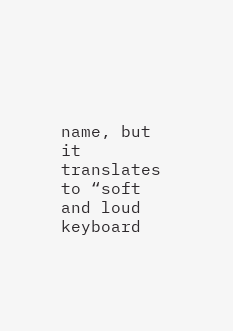name, but it translates to “soft and loud keyboard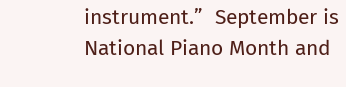instrument.”  September is National Piano Month and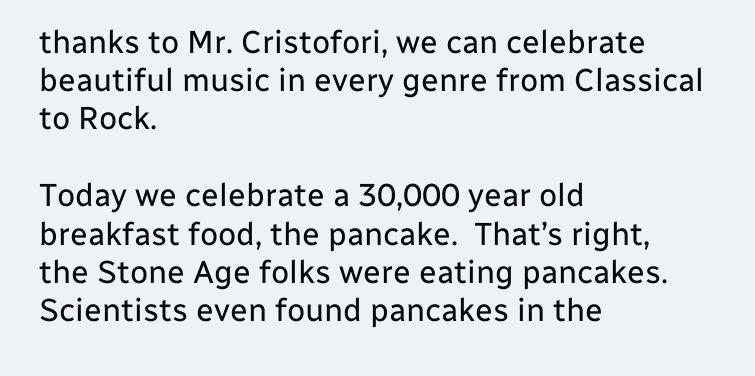thanks to Mr. Cristofori, we can celebrate beautiful music in every genre from Classical to Rock.

Today we celebrate a 30,000 year old breakfast food, the pancake.  That’s right, the Stone Age folks were eating pancakes. Scientists even found pancakes in the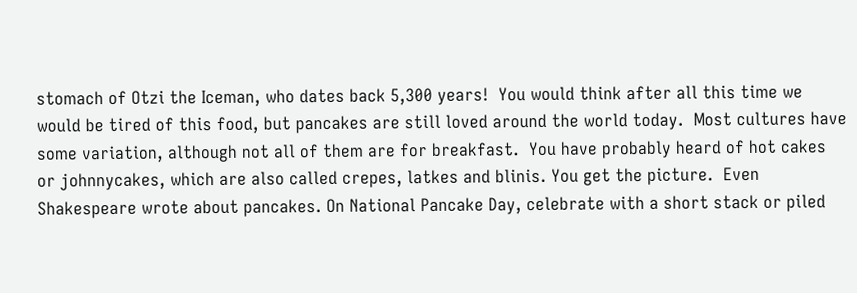stomach of Otzi the Iceman, who dates back 5,300 years!  You would think after all this time we would be tired of this food, but pancakes are still loved around the world today.  Most cultures have some variation, although not all of them are for breakfast.  You have probably heard of hot cakes or johnnycakes, which are also called crepes, latkes and blinis. You get the picture.  Even Shakespeare wrote about pancakes. On National Pancake Day, celebrate with a short stack or piled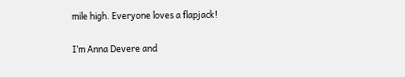mile high. Everyone loves a flapjack!

I’m Anna Devere and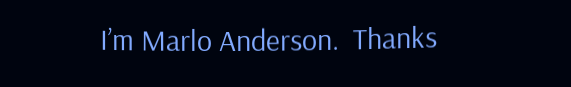I’m Marlo Anderson.  Thanks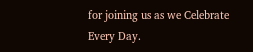for joining us as we Celebrate Every Day.